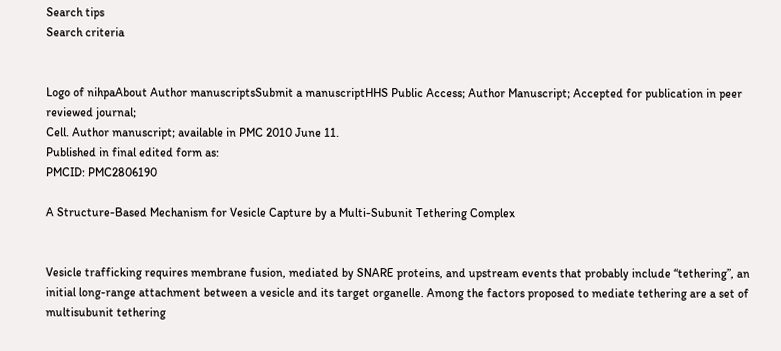Search tips
Search criteria


Logo of nihpaAbout Author manuscriptsSubmit a manuscriptHHS Public Access; Author Manuscript; Accepted for publication in peer reviewed journal;
Cell. Author manuscript; available in PMC 2010 June 11.
Published in final edited form as:
PMCID: PMC2806190

A Structure-Based Mechanism for Vesicle Capture by a Multi-Subunit Tethering Complex


Vesicle trafficking requires membrane fusion, mediated by SNARE proteins, and upstream events that probably include “tethering”, an initial long-range attachment between a vesicle and its target organelle. Among the factors proposed to mediate tethering are a set of multisubunit tethering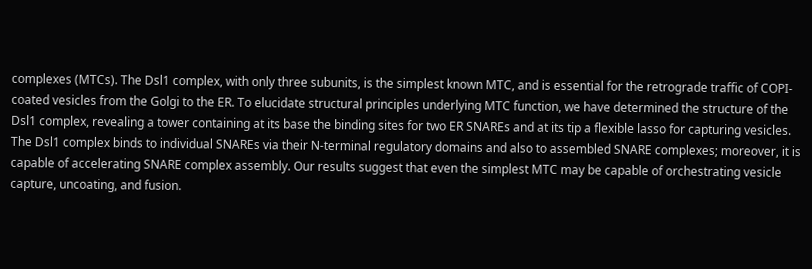complexes (MTCs). The Dsl1 complex, with only three subunits, is the simplest known MTC, and is essential for the retrograde traffic of COPI-coated vesicles from the Golgi to the ER. To elucidate structural principles underlying MTC function, we have determined the structure of the Dsl1 complex, revealing a tower containing at its base the binding sites for two ER SNAREs and at its tip a flexible lasso for capturing vesicles. The Dsl1 complex binds to individual SNAREs via their N-terminal regulatory domains and also to assembled SNARE complexes; moreover, it is capable of accelerating SNARE complex assembly. Our results suggest that even the simplest MTC may be capable of orchestrating vesicle capture, uncoating, and fusion.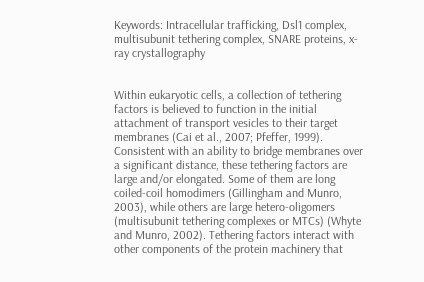Keywords: Intracellular trafficking, Dsl1 complex, multisubunit tethering complex, SNARE proteins, x-ray crystallography


Within eukaryotic cells, a collection of tethering factors is believed to function in the initial attachment of transport vesicles to their target membranes (Cai et al., 2007; Pfeffer, 1999). Consistent with an ability to bridge membranes over a significant distance, these tethering factors are large and/or elongated. Some of them are long coiled-coil homodimers (Gillingham and Munro, 2003), while others are large hetero-oligomers (multisubunit tethering complexes or MTCs) (Whyte and Munro, 2002). Tethering factors interact with other components of the protein machinery that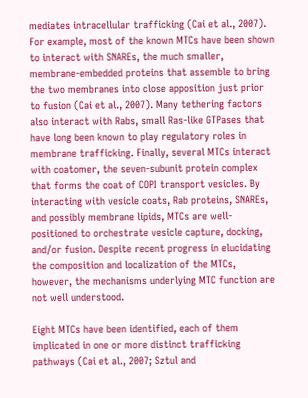mediates intracellular trafficking (Cai et al., 2007). For example, most of the known MTCs have been shown to interact with SNAREs, the much smaller, membrane-embedded proteins that assemble to bring the two membranes into close apposition just prior to fusion (Cai et al., 2007). Many tethering factors also interact with Rabs, small Ras-like GTPases that have long been known to play regulatory roles in membrane trafficking. Finally, several MTCs interact with coatomer, the seven-subunit protein complex that forms the coat of COPI transport vesicles. By interacting with vesicle coats, Rab proteins, SNAREs, and possibly membrane lipids, MTCs are well-positioned to orchestrate vesicle capture, docking, and/or fusion. Despite recent progress in elucidating the composition and localization of the MTCs, however, the mechanisms underlying MTC function are not well understood.

Eight MTCs have been identified, each of them implicated in one or more distinct trafficking pathways (Cai et al., 2007; Sztul and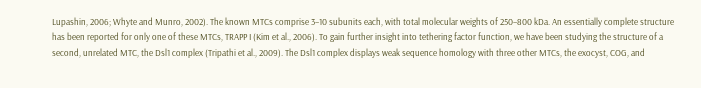Lupashin, 2006; Whyte and Munro, 2002). The known MTCs comprise 3–10 subunits each, with total molecular weights of 250–800 kDa. An essentially complete structure has been reported for only one of these MTCs, TRAPP I (Kim et al., 2006). To gain further insight into tethering factor function, we have been studying the structure of a second, unrelated MTC, the Dsl1 complex (Tripathi et al., 2009). The Dsl1 complex displays weak sequence homology with three other MTCs, the exocyst, COG, and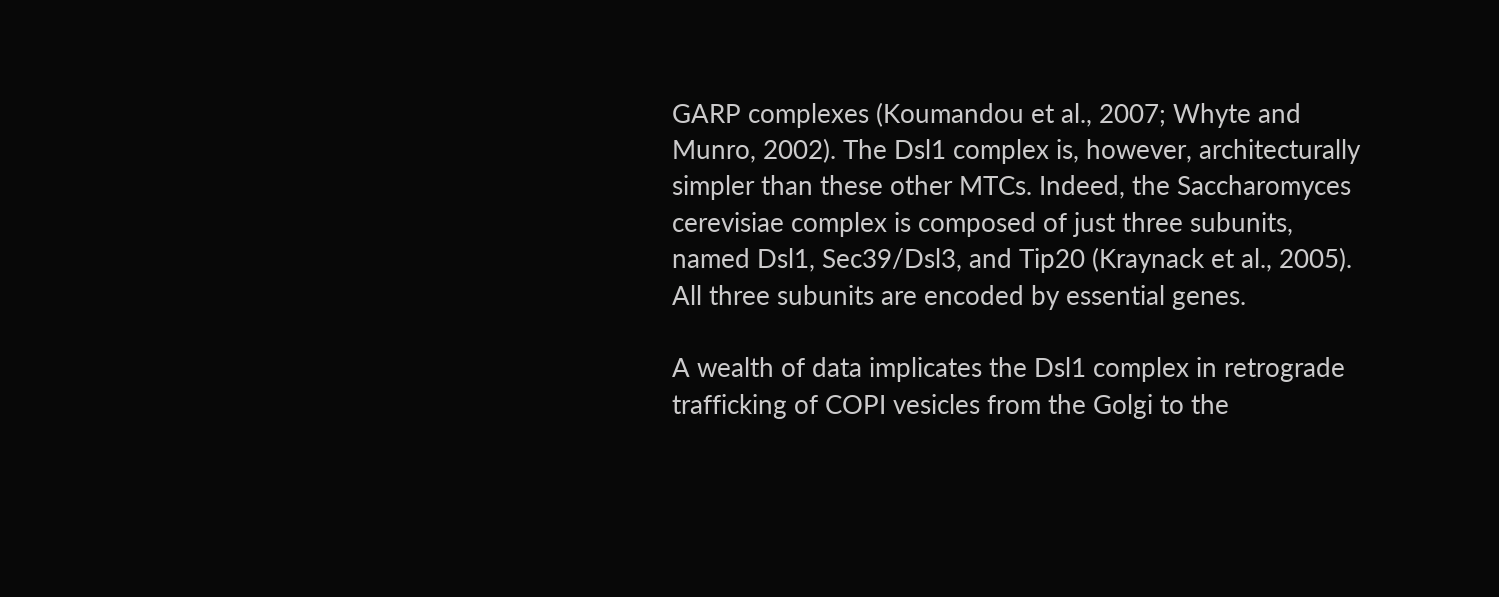GARP complexes (Koumandou et al., 2007; Whyte and Munro, 2002). The Dsl1 complex is, however, architecturally simpler than these other MTCs. Indeed, the Saccharomyces cerevisiae complex is composed of just three subunits, named Dsl1, Sec39/Dsl3, and Tip20 (Kraynack et al., 2005). All three subunits are encoded by essential genes.

A wealth of data implicates the Dsl1 complex in retrograde trafficking of COPI vesicles from the Golgi to the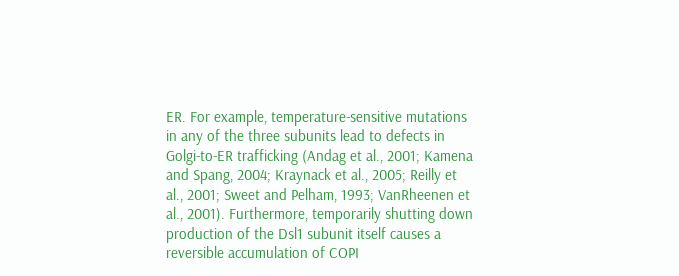ER. For example, temperature-sensitive mutations in any of the three subunits lead to defects in Golgi-to-ER trafficking (Andag et al., 2001; Kamena and Spang, 2004; Kraynack et al., 2005; Reilly et al., 2001; Sweet and Pelham, 1993; VanRheenen et al., 2001). Furthermore, temporarily shutting down production of the Dsl1 subunit itself causes a reversible accumulation of COPI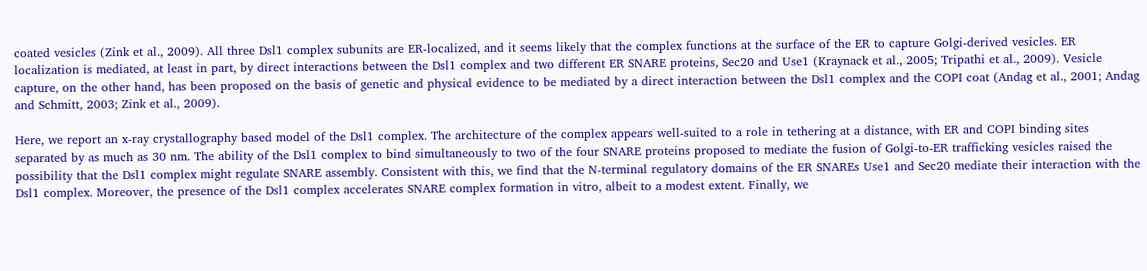coated vesicles (Zink et al., 2009). All three Dsl1 complex subunits are ER-localized, and it seems likely that the complex functions at the surface of the ER to capture Golgi-derived vesicles. ER localization is mediated, at least in part, by direct interactions between the Dsl1 complex and two different ER SNARE proteins, Sec20 and Use1 (Kraynack et al., 2005; Tripathi et al., 2009). Vesicle capture, on the other hand, has been proposed on the basis of genetic and physical evidence to be mediated by a direct interaction between the Dsl1 complex and the COPI coat (Andag et al., 2001; Andag and Schmitt, 2003; Zink et al., 2009).

Here, we report an x-ray crystallography based model of the Dsl1 complex. The architecture of the complex appears well-suited to a role in tethering at a distance, with ER and COPI binding sites separated by as much as 30 nm. The ability of the Dsl1 complex to bind simultaneously to two of the four SNARE proteins proposed to mediate the fusion of Golgi-to-ER trafficking vesicles raised the possibility that the Dsl1 complex might regulate SNARE assembly. Consistent with this, we find that the N-terminal regulatory domains of the ER SNAREs Use1 and Sec20 mediate their interaction with the Dsl1 complex. Moreover, the presence of the Dsl1 complex accelerates SNARE complex formation in vitro, albeit to a modest extent. Finally, we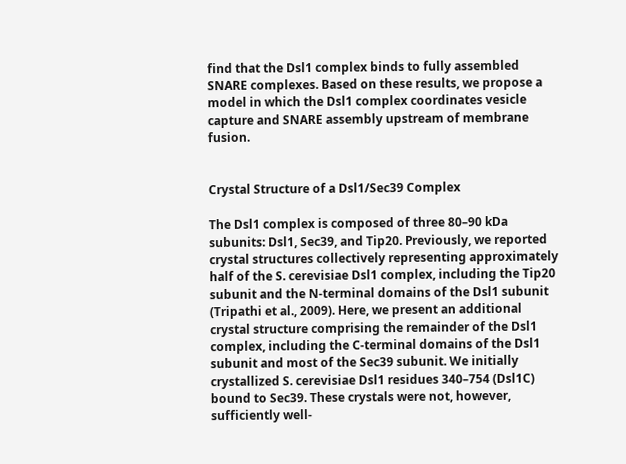find that the Dsl1 complex binds to fully assembled SNARE complexes. Based on these results, we propose a model in which the Dsl1 complex coordinates vesicle capture and SNARE assembly upstream of membrane fusion.


Crystal Structure of a Dsl1/Sec39 Complex

The Dsl1 complex is composed of three 80–90 kDa subunits: Dsl1, Sec39, and Tip20. Previously, we reported crystal structures collectively representing approximately half of the S. cerevisiae Dsl1 complex, including the Tip20 subunit and the N-terminal domains of the Dsl1 subunit (Tripathi et al., 2009). Here, we present an additional crystal structure comprising the remainder of the Dsl1 complex, including the C-terminal domains of the Dsl1 subunit and most of the Sec39 subunit. We initially crystallized S. cerevisiae Dsl1 residues 340–754 (Dsl1C) bound to Sec39. These crystals were not, however, sufficiently well-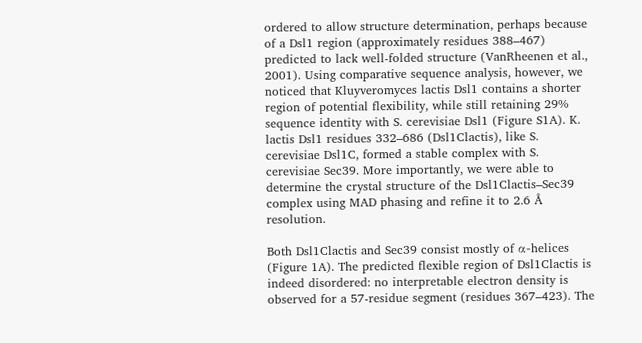ordered to allow structure determination, perhaps because of a Dsl1 region (approximately residues 388–467) predicted to lack well-folded structure (VanRheenen et al., 2001). Using comparative sequence analysis, however, we noticed that Kluyveromyces lactis Dsl1 contains a shorter region of potential flexibility, while still retaining 29% sequence identity with S. cerevisiae Dsl1 (Figure S1A). K. lactis Dsl1 residues 332–686 (Dsl1Clactis), like S. cerevisiae Dsl1C, formed a stable complex with S. cerevisiae Sec39. More importantly, we were able to determine the crystal structure of the Dsl1Clactis–Sec39 complex using MAD phasing and refine it to 2.6 Å resolution.

Both Dsl1Clactis and Sec39 consist mostly of α-helices (Figure 1A). The predicted flexible region of Dsl1Clactis is indeed disordered: no interpretable electron density is observed for a 57-residue segment (residues 367–423). The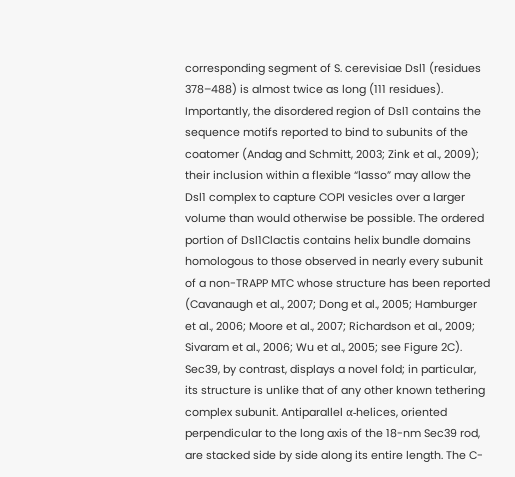corresponding segment of S. cerevisiae Dsl1 (residues 378–488) is almost twice as long (111 residues). Importantly, the disordered region of Dsl1 contains the sequence motifs reported to bind to subunits of the coatomer (Andag and Schmitt, 2003; Zink et al., 2009); their inclusion within a flexible “lasso” may allow the Dsl1 complex to capture COPI vesicles over a larger volume than would otherwise be possible. The ordered portion of Dsl1Clactis contains helix bundle domains homologous to those observed in nearly every subunit of a non-TRAPP MTC whose structure has been reported (Cavanaugh et al., 2007; Dong et al., 2005; Hamburger et al., 2006; Moore et al., 2007; Richardson et al., 2009; Sivaram et al., 2006; Wu et al., 2005; see Figure 2C). Sec39, by contrast, displays a novel fold; in particular, its structure is unlike that of any other known tethering complex subunit. Antiparallel α-helices, oriented perpendicular to the long axis of the 18-nm Sec39 rod, are stacked side by side along its entire length. The C-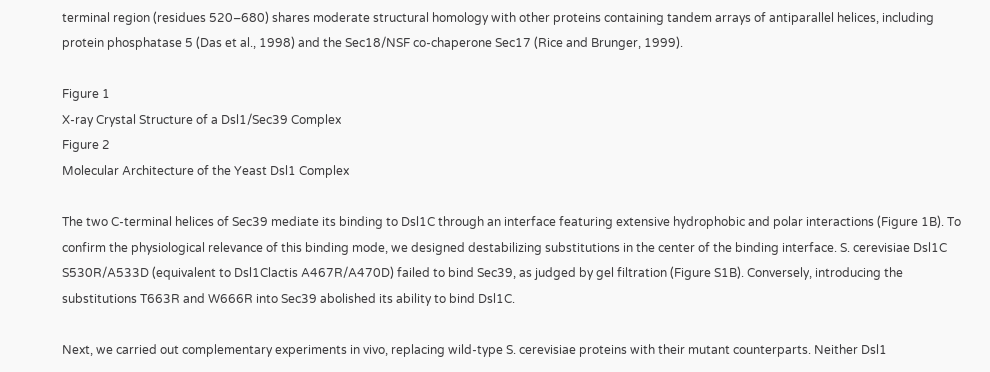terminal region (residues 520–680) shares moderate structural homology with other proteins containing tandem arrays of antiparallel helices, including protein phosphatase 5 (Das et al., 1998) and the Sec18/NSF co-chaperone Sec17 (Rice and Brunger, 1999).

Figure 1
X-ray Crystal Structure of a Dsl1/Sec39 Complex
Figure 2
Molecular Architecture of the Yeast Dsl1 Complex

The two C-terminal helices of Sec39 mediate its binding to Dsl1C through an interface featuring extensive hydrophobic and polar interactions (Figure 1B). To confirm the physiological relevance of this binding mode, we designed destabilizing substitutions in the center of the binding interface. S. cerevisiae Dsl1C S530R/A533D (equivalent to Dsl1Clactis A467R/A470D) failed to bind Sec39, as judged by gel filtration (Figure S1B). Conversely, introducing the substitutions T663R and W666R into Sec39 abolished its ability to bind Dsl1C.

Next, we carried out complementary experiments in vivo, replacing wild-type S. cerevisiae proteins with their mutant counterparts. Neither Dsl1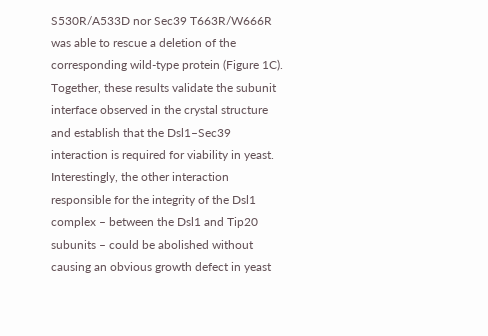S530R/A533D nor Sec39 T663R/W666R was able to rescue a deletion of the corresponding wild-type protein (Figure 1C). Together, these results validate the subunit interface observed in the crystal structure and establish that the Dsl1–Sec39 interaction is required for viability in yeast. Interestingly, the other interaction responsible for the integrity of the Dsl1 complex – between the Dsl1 and Tip20 subunits – could be abolished without causing an obvious growth defect in yeast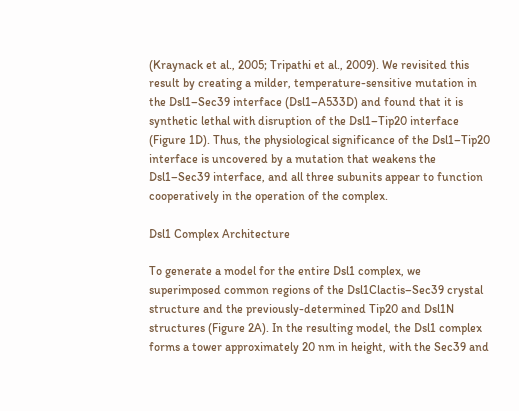(Kraynack et al., 2005; Tripathi et al., 2009). We revisited this result by creating a milder, temperature-sensitive mutation in the Dsl1–Sec39 interface (Dsl1–A533D) and found that it is synthetic lethal with disruption of the Dsl1–Tip20 interface (Figure 1D). Thus, the physiological significance of the Dsl1–Tip20 interface is uncovered by a mutation that weakens the Dsl1–Sec39 interface, and all three subunits appear to function cooperatively in the operation of the complex.

Dsl1 Complex Architecture

To generate a model for the entire Dsl1 complex, we superimposed common regions of the Dsl1Clactis–Sec39 crystal structure and the previously-determined Tip20 and Dsl1N structures (Figure 2A). In the resulting model, the Dsl1 complex forms a tower approximately 20 nm in height, with the Sec39 and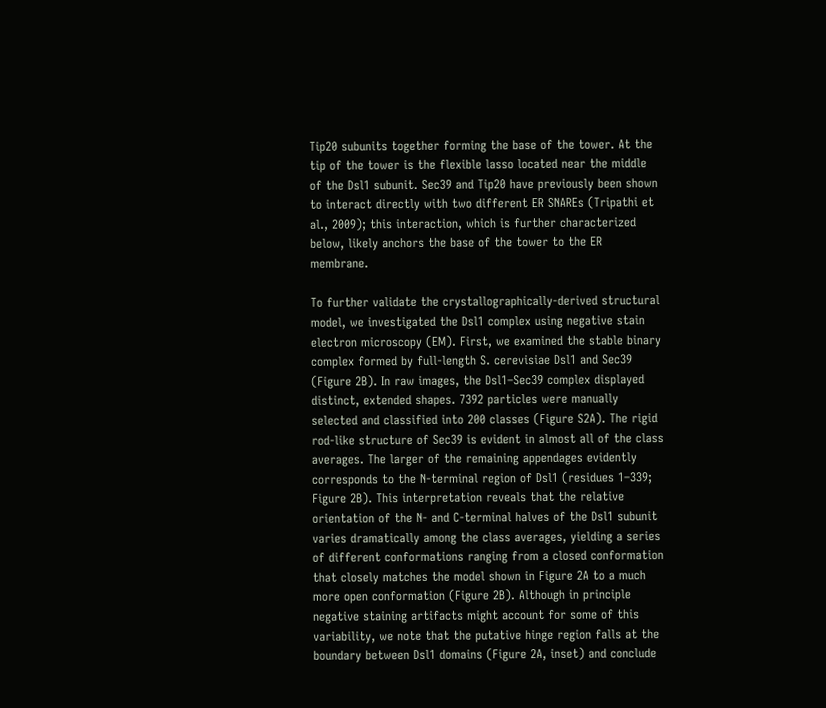Tip20 subunits together forming the base of the tower. At the tip of the tower is the flexible lasso located near the middle of the Dsl1 subunit. Sec39 and Tip20 have previously been shown to interact directly with two different ER SNAREs (Tripathi et al., 2009); this interaction, which is further characterized below, likely anchors the base of the tower to the ER membrane.

To further validate the crystallographically-derived structural model, we investigated the Dsl1 complex using negative stain electron microscopy (EM). First, we examined the stable binary complex formed by full-length S. cerevisiae Dsl1 and Sec39 (Figure 2B). In raw images, the Dsl1–Sec39 complex displayed distinct, extended shapes. 7392 particles were manually selected and classified into 200 classes (Figure S2A). The rigid rod-like structure of Sec39 is evident in almost all of the class averages. The larger of the remaining appendages evidently corresponds to the N-terminal region of Dsl1 (residues 1–339; Figure 2B). This interpretation reveals that the relative orientation of the N- and C-terminal halves of the Dsl1 subunit varies dramatically among the class averages, yielding a series of different conformations ranging from a closed conformation that closely matches the model shown in Figure 2A to a much more open conformation (Figure 2B). Although in principle negative staining artifacts might account for some of this variability, we note that the putative hinge region falls at the boundary between Dsl1 domains (Figure 2A, inset) and conclude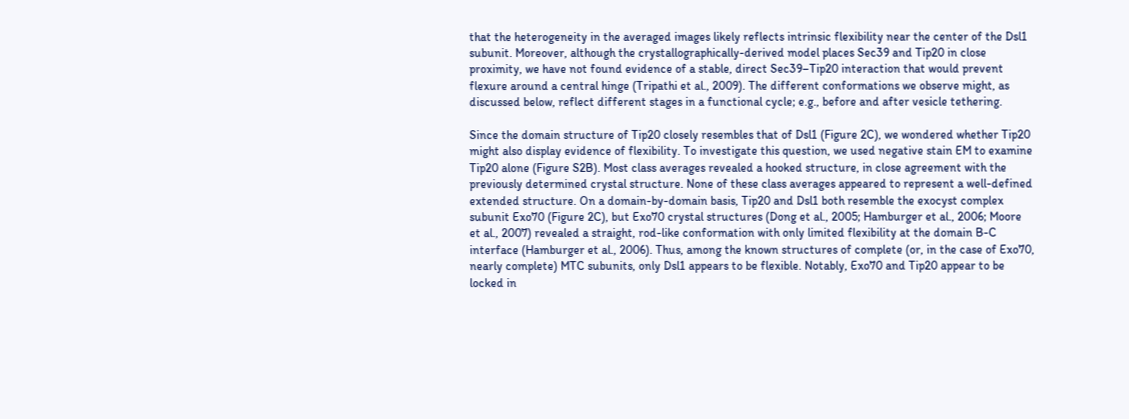that the heterogeneity in the averaged images likely reflects intrinsic flexibility near the center of the Dsl1 subunit. Moreover, although the crystallographically-derived model places Sec39 and Tip20 in close proximity, we have not found evidence of a stable, direct Sec39–Tip20 interaction that would prevent flexure around a central hinge (Tripathi et al., 2009). The different conformations we observe might, as discussed below, reflect different stages in a functional cycle; e.g., before and after vesicle tethering.

Since the domain structure of Tip20 closely resembles that of Dsl1 (Figure 2C), we wondered whether Tip20 might also display evidence of flexibility. To investigate this question, we used negative stain EM to examine Tip20 alone (Figure S2B). Most class averages revealed a hooked structure, in close agreement with the previously determined crystal structure. None of these class averages appeared to represent a well-defined extended structure. On a domain-by-domain basis, Tip20 and Dsl1 both resemble the exocyst complex subunit Exo70 (Figure 2C), but Exo70 crystal structures (Dong et al., 2005; Hamburger et al., 2006; Moore et al., 2007) revealed a straight, rod-like conformation with only limited flexibility at the domain B-C interface (Hamburger et al., 2006). Thus, among the known structures of complete (or, in the case of Exo70, nearly complete) MTC subunits, only Dsl1 appears to be flexible. Notably, Exo70 and Tip20 appear to be locked in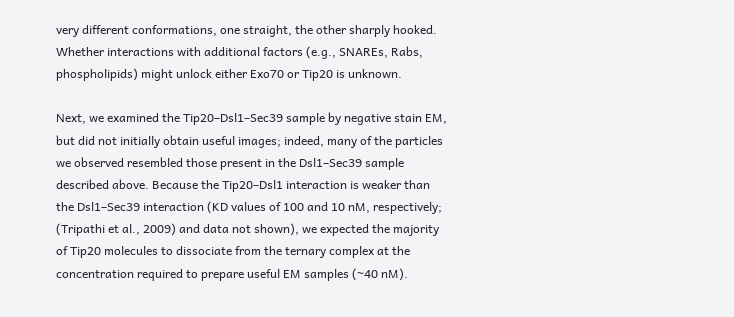very different conformations, one straight, the other sharply hooked. Whether interactions with additional factors (e.g., SNAREs, Rabs, phospholipids) might unlock either Exo70 or Tip20 is unknown.

Next, we examined the Tip20–Dsl1–Sec39 sample by negative stain EM, but did not initially obtain useful images; indeed, many of the particles we observed resembled those present in the Dsl1–Sec39 sample described above. Because the Tip20–Dsl1 interaction is weaker than the Dsl1–Sec39 interaction (KD values of 100 and 10 nM, respectively; (Tripathi et al., 2009) and data not shown), we expected the majority of Tip20 molecules to dissociate from the ternary complex at the concentration required to prepare useful EM samples (~40 nM).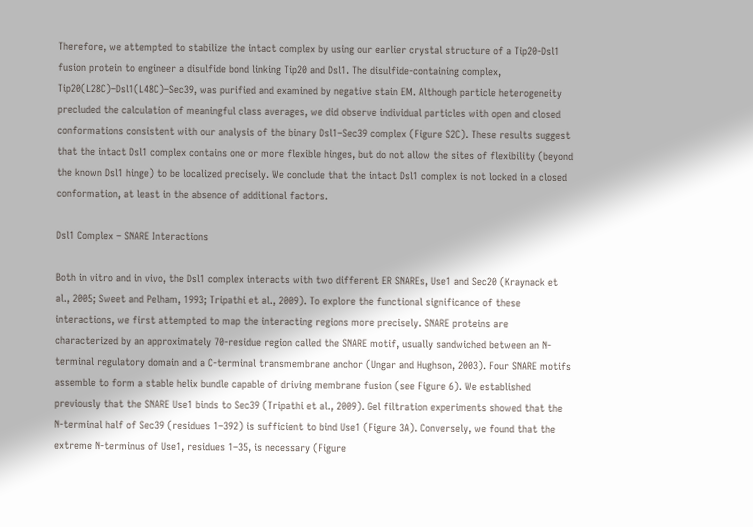Therefore, we attempted to stabilize the intact complex by using our earlier crystal structure of a Tip20-Dsl1 fusion protein to engineer a disulfide bond linking Tip20 and Dsl1. The disulfide-containing complex, Tip20(L28C)–Dsl1(L48C)–Sec39, was purified and examined by negative stain EM. Although particle heterogeneity precluded the calculation of meaningful class averages, we did observe individual particles with open and closed conformations consistent with our analysis of the binary Dsl1–Sec39 complex (Figure S2C). These results suggest that the intact Dsl1 complex contains one or more flexible hinges, but do not allow the sites of flexibility (beyond the known Dsl1 hinge) to be localized precisely. We conclude that the intact Dsl1 complex is not locked in a closed conformation, at least in the absence of additional factors.

Dsl1 Complex – SNARE Interactions

Both in vitro and in vivo, the Dsl1 complex interacts with two different ER SNAREs, Use1 and Sec20 (Kraynack et al., 2005; Sweet and Pelham, 1993; Tripathi et al., 2009). To explore the functional significance of these interactions, we first attempted to map the interacting regions more precisely. SNARE proteins are characterized by an approximately 70-residue region called the SNARE motif, usually sandwiched between an N-terminal regulatory domain and a C-terminal transmembrane anchor (Ungar and Hughson, 2003). Four SNARE motifs assemble to form a stable helix bundle capable of driving membrane fusion (see Figure 6). We established previously that the SNARE Use1 binds to Sec39 (Tripathi et al., 2009). Gel filtration experiments showed that the N-terminal half of Sec39 (residues 1–392) is sufficient to bind Use1 (Figure 3A). Conversely, we found that the extreme N-terminus of Use1, residues 1–35, is necessary (Figure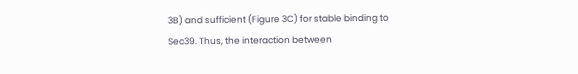3B) and sufficient (Figure 3C) for stable binding to Sec39. Thus, the interaction between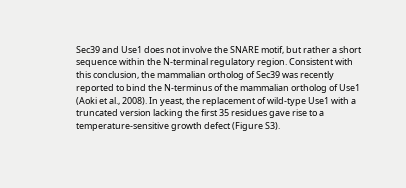Sec39 and Use1 does not involve the SNARE motif, but rather a short sequence within the N-terminal regulatory region. Consistent with this conclusion, the mammalian ortholog of Sec39 was recently reported to bind the N-terminus of the mammalian ortholog of Use1 (Aoki et al., 2008). In yeast, the replacement of wild-type Use1 with a truncated version lacking the first 35 residues gave rise to a temperature-sensitive growth defect (Figure S3).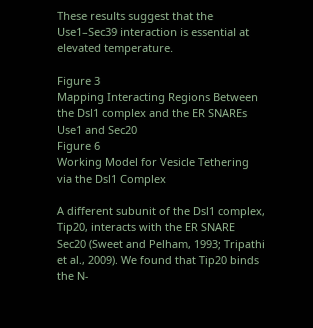These results suggest that the Use1–Sec39 interaction is essential at elevated temperature.

Figure 3
Mapping Interacting Regions Between the Dsl1 complex and the ER SNAREs Use1 and Sec20
Figure 6
Working Model for Vesicle Tethering via the Dsl1 Complex

A different subunit of the Dsl1 complex, Tip20, interacts with the ER SNARE Sec20 (Sweet and Pelham, 1993; Tripathi et al., 2009). We found that Tip20 binds the N-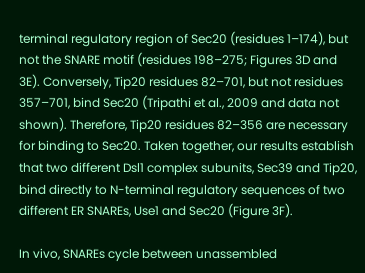terminal regulatory region of Sec20 (residues 1–174), but not the SNARE motif (residues 198–275; Figures 3D and 3E). Conversely, Tip20 residues 82–701, but not residues 357–701, bind Sec20 (Tripathi et al., 2009 and data not shown). Therefore, Tip20 residues 82–356 are necessary for binding to Sec20. Taken together, our results establish that two different Dsl1 complex subunits, Sec39 and Tip20, bind directly to N-terminal regulatory sequences of two different ER SNAREs, Use1 and Sec20 (Figure 3F).

In vivo, SNAREs cycle between unassembled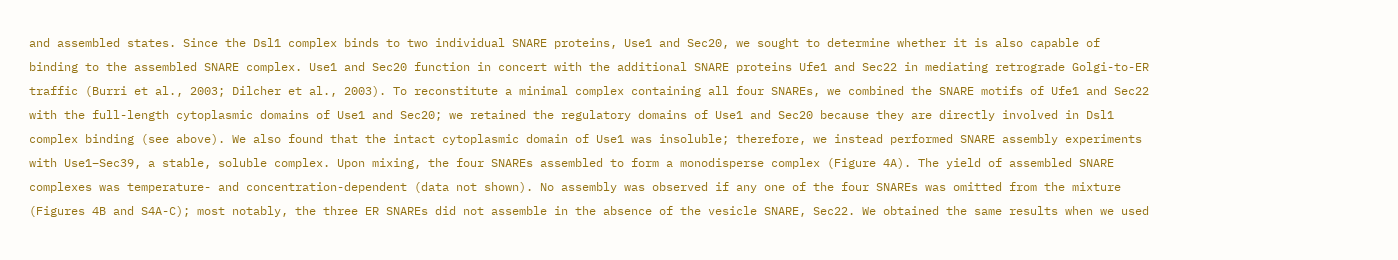and assembled states. Since the Dsl1 complex binds to two individual SNARE proteins, Use1 and Sec20, we sought to determine whether it is also capable of binding to the assembled SNARE complex. Use1 and Sec20 function in concert with the additional SNARE proteins Ufe1 and Sec22 in mediating retrograde Golgi-to-ER traffic (Burri et al., 2003; Dilcher et al., 2003). To reconstitute a minimal complex containing all four SNAREs, we combined the SNARE motifs of Ufe1 and Sec22 with the full-length cytoplasmic domains of Use1 and Sec20; we retained the regulatory domains of Use1 and Sec20 because they are directly involved in Dsl1 complex binding (see above). We also found that the intact cytoplasmic domain of Use1 was insoluble; therefore, we instead performed SNARE assembly experiments with Use1–Sec39, a stable, soluble complex. Upon mixing, the four SNAREs assembled to form a monodisperse complex (Figure 4A). The yield of assembled SNARE complexes was temperature- and concentration-dependent (data not shown). No assembly was observed if any one of the four SNAREs was omitted from the mixture (Figures 4B and S4A-C); most notably, the three ER SNAREs did not assemble in the absence of the vesicle SNARE, Sec22. We obtained the same results when we used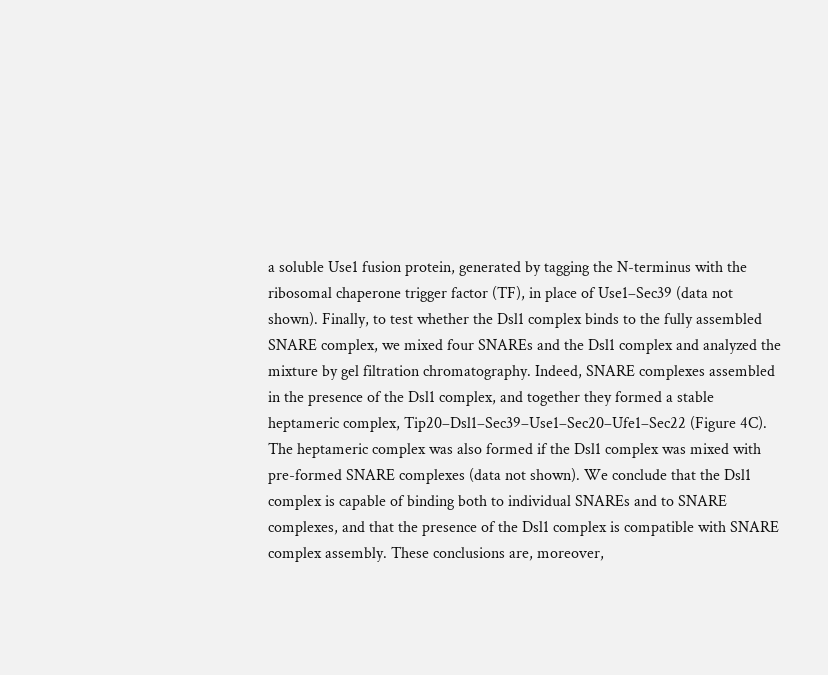a soluble Use1 fusion protein, generated by tagging the N-terminus with the ribosomal chaperone trigger factor (TF), in place of Use1–Sec39 (data not shown). Finally, to test whether the Dsl1 complex binds to the fully assembled SNARE complex, we mixed four SNAREs and the Dsl1 complex and analyzed the mixture by gel filtration chromatography. Indeed, SNARE complexes assembled in the presence of the Dsl1 complex, and together they formed a stable heptameric complex, Tip20–Dsl1–Sec39–Use1–Sec20–Ufe1–Sec22 (Figure 4C). The heptameric complex was also formed if the Dsl1 complex was mixed with pre-formed SNARE complexes (data not shown). We conclude that the Dsl1 complex is capable of binding both to individual SNAREs and to SNARE complexes, and that the presence of the Dsl1 complex is compatible with SNARE complex assembly. These conclusions are, moreover,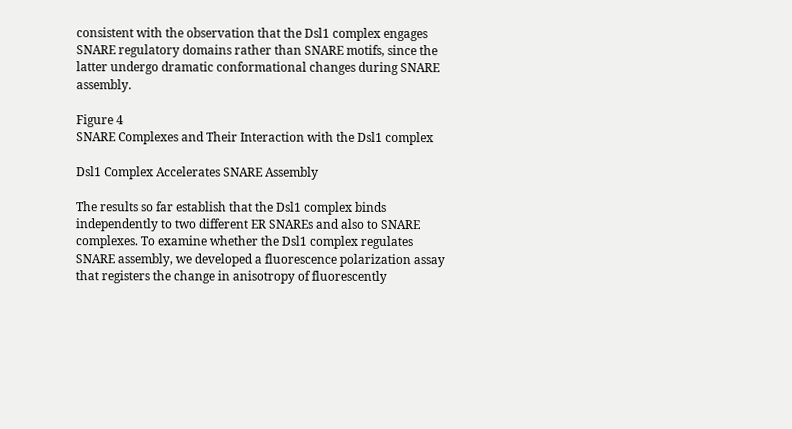consistent with the observation that the Dsl1 complex engages SNARE regulatory domains rather than SNARE motifs, since the latter undergo dramatic conformational changes during SNARE assembly.

Figure 4
SNARE Complexes and Their Interaction with the Dsl1 complex

Dsl1 Complex Accelerates SNARE Assembly

The results so far establish that the Dsl1 complex binds independently to two different ER SNAREs and also to SNARE complexes. To examine whether the Dsl1 complex regulates SNARE assembly, we developed a fluorescence polarization assay that registers the change in anisotropy of fluorescently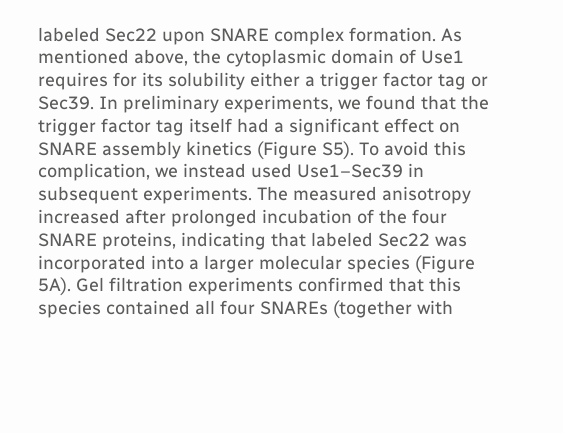labeled Sec22 upon SNARE complex formation. As mentioned above, the cytoplasmic domain of Use1 requires for its solubility either a trigger factor tag or Sec39. In preliminary experiments, we found that the trigger factor tag itself had a significant effect on SNARE assembly kinetics (Figure S5). To avoid this complication, we instead used Use1–Sec39 in subsequent experiments. The measured anisotropy increased after prolonged incubation of the four SNARE proteins, indicating that labeled Sec22 was incorporated into a larger molecular species (Figure 5A). Gel filtration experiments confirmed that this species contained all four SNAREs (together with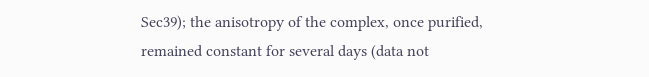Sec39); the anisotropy of the complex, once purified, remained constant for several days (data not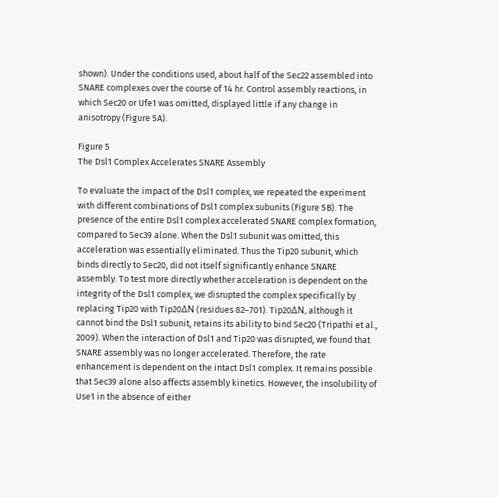shown). Under the conditions used, about half of the Sec22 assembled into SNARE complexes over the course of 14 hr. Control assembly reactions, in which Sec20 or Ufe1 was omitted, displayed little if any change in anisotropy (Figure 5A).

Figure 5
The Dsl1 Complex Accelerates SNARE Assembly

To evaluate the impact of the Dsl1 complex, we repeated the experiment with different combinations of Dsl1 complex subunits (Figure 5B). The presence of the entire Dsl1 complex accelerated SNARE complex formation, compared to Sec39 alone. When the Dsl1 subunit was omitted, this acceleration was essentially eliminated. Thus the Tip20 subunit, which binds directly to Sec20, did not itself significantly enhance SNARE assembly. To test more directly whether acceleration is dependent on the integrity of the Dsl1 complex, we disrupted the complex specifically by replacing Tip20 with Tip20ΔN (residues 82–701). Tip20ΔN, although it cannot bind the Dsl1 subunit, retains its ability to bind Sec20 (Tripathi et al., 2009). When the interaction of Dsl1 and Tip20 was disrupted, we found that SNARE assembly was no longer accelerated. Therefore, the rate enhancement is dependent on the intact Dsl1 complex. It remains possible that Sec39 alone also affects assembly kinetics. However, the insolubility of Use1 in the absence of either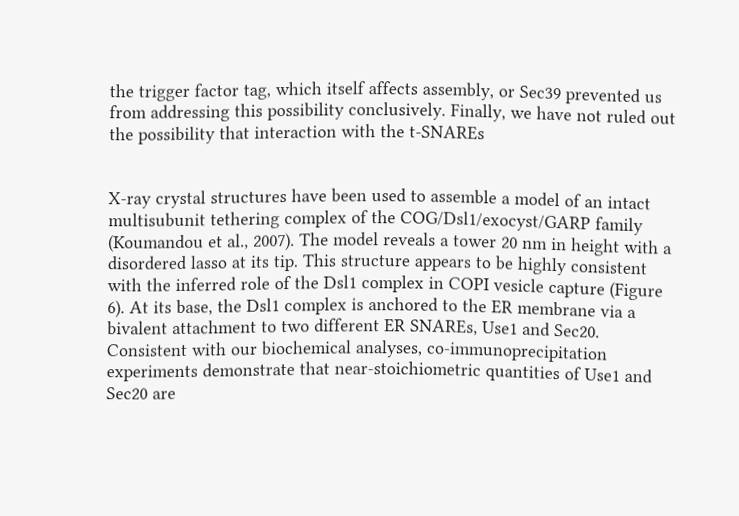the trigger factor tag, which itself affects assembly, or Sec39 prevented us from addressing this possibility conclusively. Finally, we have not ruled out the possibility that interaction with the t-SNAREs


X-ray crystal structures have been used to assemble a model of an intact multisubunit tethering complex of the COG/Dsl1/exocyst/GARP family (Koumandou et al., 2007). The model reveals a tower 20 nm in height with a disordered lasso at its tip. This structure appears to be highly consistent with the inferred role of the Dsl1 complex in COPI vesicle capture (Figure 6). At its base, the Dsl1 complex is anchored to the ER membrane via a bivalent attachment to two different ER SNAREs, Use1 and Sec20. Consistent with our biochemical analyses, co-immunoprecipitation experiments demonstrate that near-stoichiometric quantities of Use1 and Sec20 are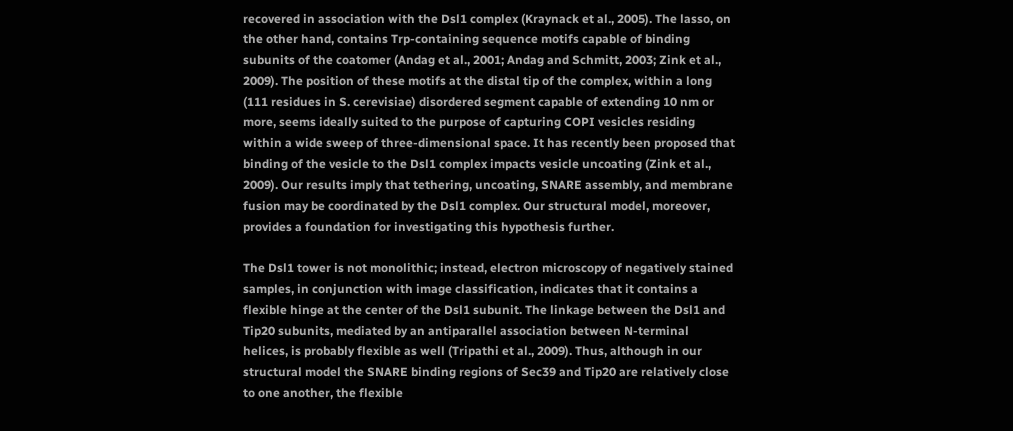recovered in association with the Dsl1 complex (Kraynack et al., 2005). The lasso, on the other hand, contains Trp-containing sequence motifs capable of binding subunits of the coatomer (Andag et al., 2001; Andag and Schmitt, 2003; Zink et al., 2009). The position of these motifs at the distal tip of the complex, within a long (111 residues in S. cerevisiae) disordered segment capable of extending 10 nm or more, seems ideally suited to the purpose of capturing COPI vesicles residing within a wide sweep of three-dimensional space. It has recently been proposed that binding of the vesicle to the Dsl1 complex impacts vesicle uncoating (Zink et al., 2009). Our results imply that tethering, uncoating, SNARE assembly, and membrane fusion may be coordinated by the Dsl1 complex. Our structural model, moreover, provides a foundation for investigating this hypothesis further.

The Dsl1 tower is not monolithic; instead, electron microscopy of negatively stained samples, in conjunction with image classification, indicates that it contains a flexible hinge at the center of the Dsl1 subunit. The linkage between the Dsl1 and Tip20 subunits, mediated by an antiparallel association between N-terminal helices, is probably flexible as well (Tripathi et al., 2009). Thus, although in our structural model the SNARE binding regions of Sec39 and Tip20 are relatively close to one another, the flexible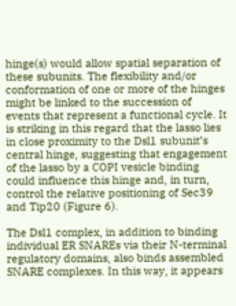hinge(s) would allow spatial separation of these subunits. The flexibility and/or conformation of one or more of the hinges might be linked to the succession of events that represent a functional cycle. It is striking in this regard that the lasso lies in close proximity to the Dsl1 subunit’s central hinge, suggesting that engagement of the lasso by a COPI vesicle binding could influence this hinge and, in turn, control the relative positioning of Sec39 and Tip20 (Figure 6).

The Dsl1 complex, in addition to binding individual ER SNAREs via their N-terminal regulatory domains, also binds assembled SNARE complexes. In this way, it appears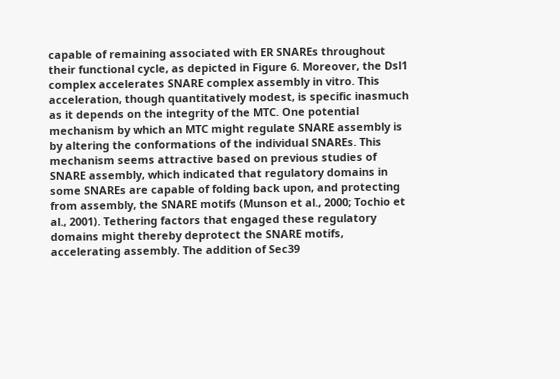capable of remaining associated with ER SNAREs throughout their functional cycle, as depicted in Figure 6. Moreover, the Dsl1 complex accelerates SNARE complex assembly in vitro. This acceleration, though quantitatively modest, is specific inasmuch as it depends on the integrity of the MTC. One potential mechanism by which an MTC might regulate SNARE assembly is by altering the conformations of the individual SNAREs. This mechanism seems attractive based on previous studies of SNARE assembly, which indicated that regulatory domains in some SNAREs are capable of folding back upon, and protecting from assembly, the SNARE motifs (Munson et al., 2000; Tochio et al., 2001). Tethering factors that engaged these regulatory domains might thereby deprotect the SNARE motifs, accelerating assembly. The addition of Sec39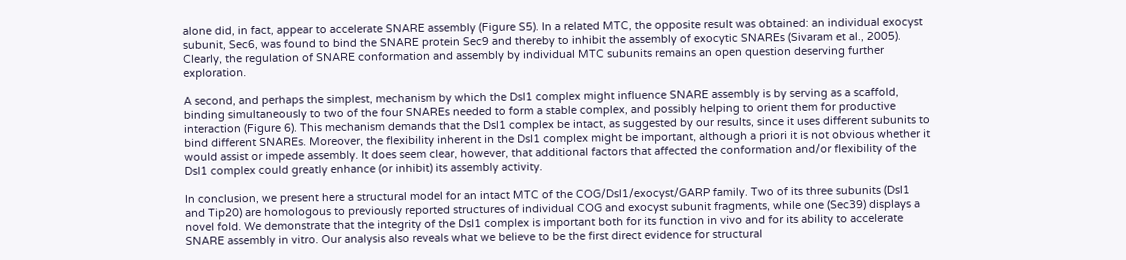alone did, in fact, appear to accelerate SNARE assembly (Figure S5). In a related MTC, the opposite result was obtained: an individual exocyst subunit, Sec6, was found to bind the SNARE protein Sec9 and thereby to inhibit the assembly of exocytic SNAREs (Sivaram et al., 2005). Clearly, the regulation of SNARE conformation and assembly by individual MTC subunits remains an open question deserving further exploration.

A second, and perhaps the simplest, mechanism by which the Dsl1 complex might influence SNARE assembly is by serving as a scaffold, binding simultaneously to two of the four SNAREs needed to form a stable complex, and possibly helping to orient them for productive interaction (Figure 6). This mechanism demands that the Dsl1 complex be intact, as suggested by our results, since it uses different subunits to bind different SNAREs. Moreover, the flexibility inherent in the Dsl1 complex might be important, although a priori it is not obvious whether it would assist or impede assembly. It does seem clear, however, that additional factors that affected the conformation and/or flexibility of the Dsl1 complex could greatly enhance (or inhibit) its assembly activity.

In conclusion, we present here a structural model for an intact MTC of the COG/Dsl1/exocyst/GARP family. Two of its three subunits (Dsl1 and Tip20) are homologous to previously reported structures of individual COG and exocyst subunit fragments, while one (Sec39) displays a novel fold. We demonstrate that the integrity of the Dsl1 complex is important both for its function in vivo and for its ability to accelerate SNARE assembly in vitro. Our analysis also reveals what we believe to be the first direct evidence for structural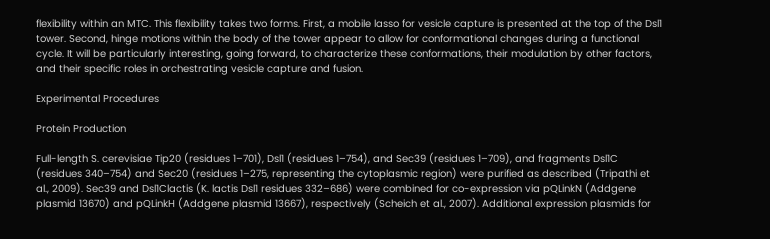flexibility within an MTC. This flexibility takes two forms. First, a mobile lasso for vesicle capture is presented at the top of the Dsl1 tower. Second, hinge motions within the body of the tower appear to allow for conformational changes during a functional cycle. It will be particularly interesting, going forward, to characterize these conformations, their modulation by other factors, and their specific roles in orchestrating vesicle capture and fusion.

Experimental Procedures

Protein Production

Full-length S. cerevisiae Tip20 (residues 1–701), Dsl1 (residues 1–754), and Sec39 (residues 1–709), and fragments Dsl1C (residues 340–754) and Sec20 (residues 1–275, representing the cytoplasmic region) were purified as described (Tripathi et al., 2009). Sec39 and Dsl1Clactis (K. lactis Dsl1 residues 332–686) were combined for co-expression via pQLinkN (Addgene plasmid 13670) and pQLinkH (Addgene plasmid 13667), respectively (Scheich et al., 2007). Additional expression plasmids for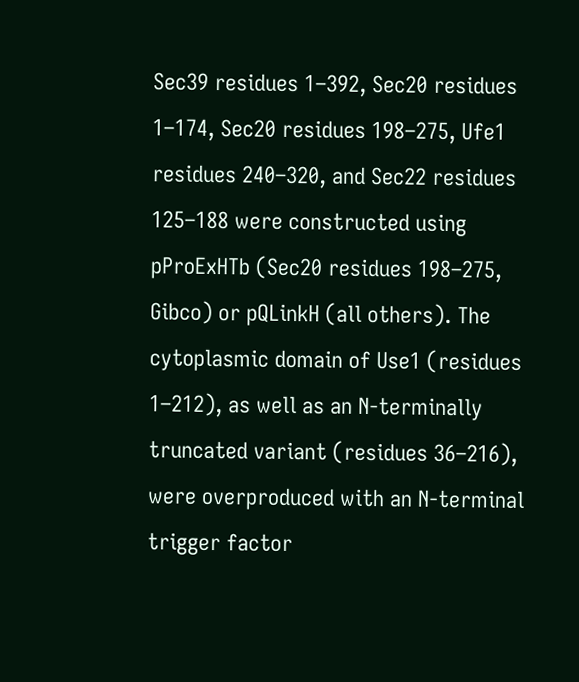Sec39 residues 1–392, Sec20 residues 1–174, Sec20 residues 198–275, Ufe1 residues 240–320, and Sec22 residues 125–188 were constructed using pProExHTb (Sec20 residues 198–275, Gibco) or pQLinkH (all others). The cytoplasmic domain of Use1 (residues 1–212), as well as an N-terminally truncated variant (residues 36–216), were overproduced with an N-terminal trigger factor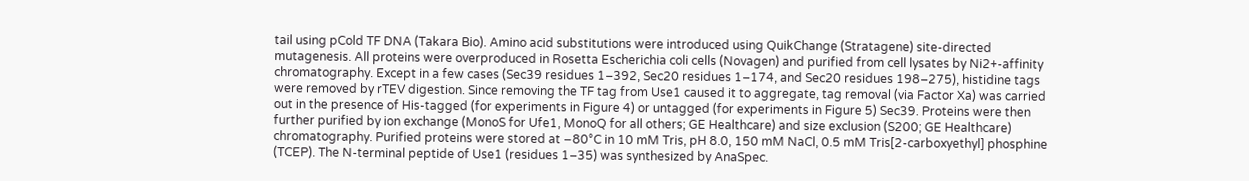tail using pCold TF DNA (Takara Bio). Amino acid substitutions were introduced using QuikChange (Stratagene) site-directed mutagenesis. All proteins were overproduced in Rosetta Escherichia coli cells (Novagen) and purified from cell lysates by Ni2+-affinity chromatography. Except in a few cases (Sec39 residues 1–392, Sec20 residues 1–174, and Sec20 residues 198–275), histidine tags were removed by rTEV digestion. Since removing the TF tag from Use1 caused it to aggregate, tag removal (via Factor Xa) was carried out in the presence of His-tagged (for experiments in Figure 4) or untagged (for experiments in Figure 5) Sec39. Proteins were then further purified by ion exchange (MonoS for Ufe1, MonoQ for all others; GE Healthcare) and size exclusion (S200; GE Healthcare) chromatography. Purified proteins were stored at −80°C in 10 mM Tris, pH 8.0, 150 mM NaCl, 0.5 mM Tris[2-carboxyethyl] phosphine (TCEP). The N-terminal peptide of Use1 (residues 1–35) was synthesized by AnaSpec.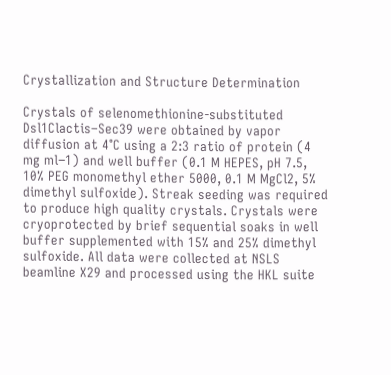Crystallization and Structure Determination

Crystals of selenomethionine-substituted Dsl1Clactis–Sec39 were obtained by vapor diffusion at 4°C using a 2:3 ratio of protein (4 mg ml−1) and well buffer (0.1 M HEPES, pH 7.5, 10% PEG monomethyl ether 5000, 0.1 M MgCl2, 5% dimethyl sulfoxide). Streak seeding was required to produce high quality crystals. Crystals were cryoprotected by brief sequential soaks in well buffer supplemented with 15% and 25% dimethyl sulfoxide. All data were collected at NSLS beamline X29 and processed using the HKL suite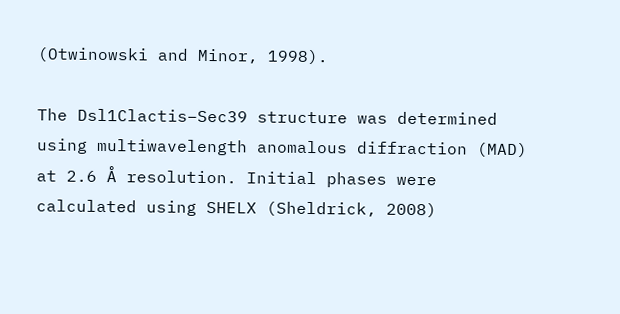(Otwinowski and Minor, 1998).

The Dsl1Clactis–Sec39 structure was determined using multiwavelength anomalous diffraction (MAD) at 2.6 Å resolution. Initial phases were calculated using SHELX (Sheldrick, 2008)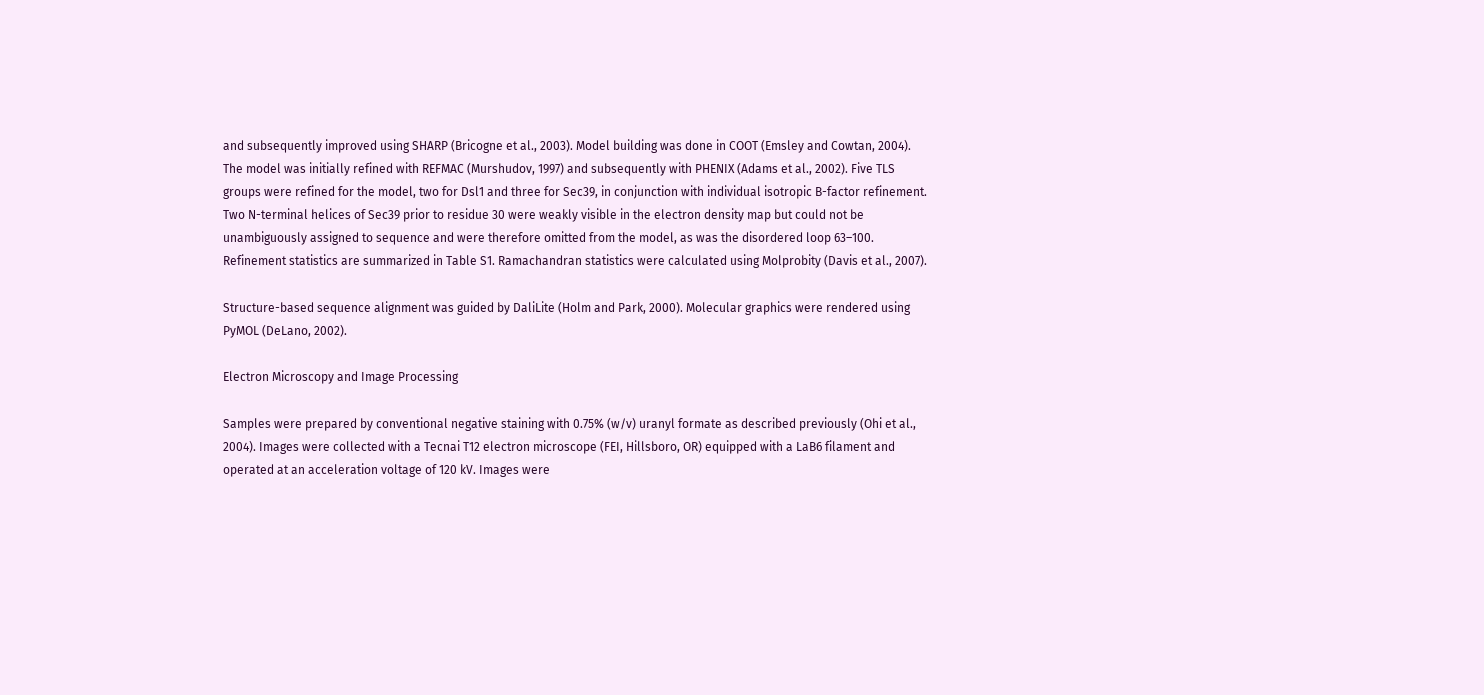and subsequently improved using SHARP (Bricogne et al., 2003). Model building was done in COOT (Emsley and Cowtan, 2004). The model was initially refined with REFMAC (Murshudov, 1997) and subsequently with PHENIX (Adams et al., 2002). Five TLS groups were refined for the model, two for Dsl1 and three for Sec39, in conjunction with individual isotropic B-factor refinement. Two N-terminal helices of Sec39 prior to residue 30 were weakly visible in the electron density map but could not be unambiguously assigned to sequence and were therefore omitted from the model, as was the disordered loop 63–100. Refinement statistics are summarized in Table S1. Ramachandran statistics were calculated using Molprobity (Davis et al., 2007).

Structure-based sequence alignment was guided by DaliLite (Holm and Park, 2000). Molecular graphics were rendered using PyMOL (DeLano, 2002).

Electron Microscopy and Image Processing

Samples were prepared by conventional negative staining with 0.75% (w/v) uranyl formate as described previously (Ohi et al., 2004). Images were collected with a Tecnai T12 electron microscope (FEI, Hillsboro, OR) equipped with a LaB6 filament and operated at an acceleration voltage of 120 kV. Images were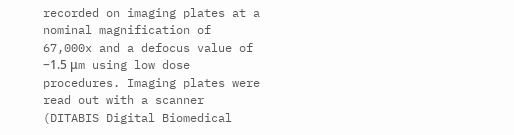recorded on imaging plates at a nominal magnification of 67,000x and a defocus value of −1.5 μm using low dose procedures. Imaging plates were read out with a scanner (DITABIS Digital Biomedical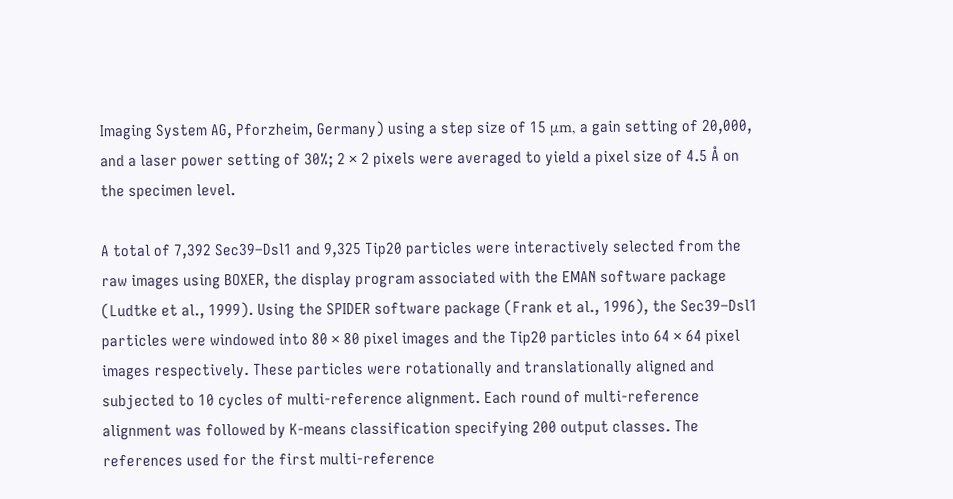Imaging System AG, Pforzheim, Germany) using a step size of 15 μm, a gain setting of 20,000, and a laser power setting of 30%; 2 × 2 pixels were averaged to yield a pixel size of 4.5 Å on the specimen level.

A total of 7,392 Sec39–Dsl1 and 9,325 Tip20 particles were interactively selected from the raw images using BOXER, the display program associated with the EMAN software package (Ludtke et al., 1999). Using the SPIDER software package (Frank et al., 1996), the Sec39–Dsl1 particles were windowed into 80 × 80 pixel images and the Tip20 particles into 64 × 64 pixel images respectively. These particles were rotationally and translationally aligned and subjected to 10 cycles of multi-reference alignment. Each round of multi-reference alignment was followed by K-means classification specifying 200 output classes. The references used for the first multi-reference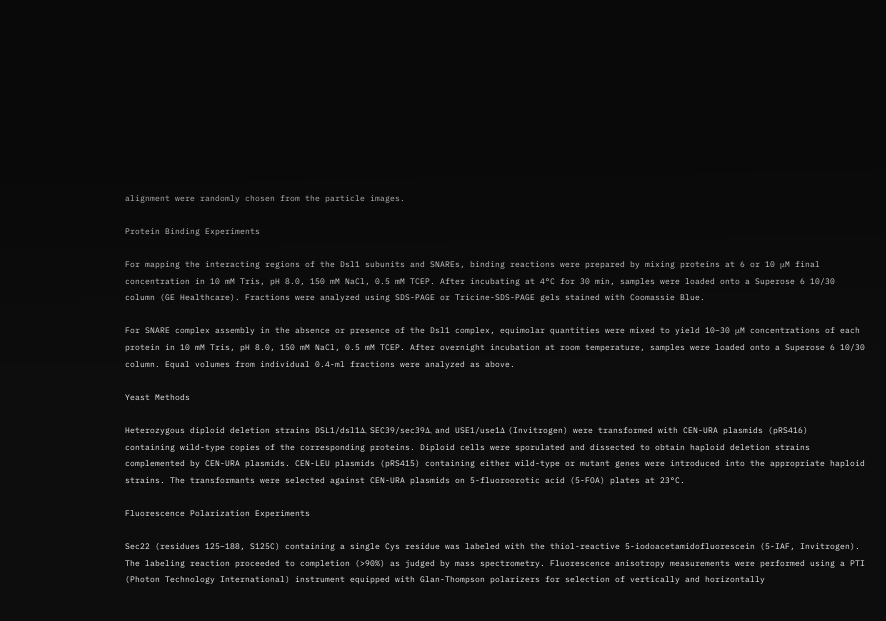alignment were randomly chosen from the particle images.

Protein Binding Experiments

For mapping the interacting regions of the Dsl1 subunits and SNAREs, binding reactions were prepared by mixing proteins at 6 or 10 μM final concentration in 10 mM Tris, pH 8.0, 150 mM NaCl, 0.5 mM TCEP. After incubating at 4°C for 30 min, samples were loaded onto a Superose 6 10/30 column (GE Healthcare). Fractions were analyzed using SDS-PAGE or Tricine-SDS-PAGE gels stained with Coomassie Blue.

For SNARE complex assembly in the absence or presence of the Dsl1 complex, equimolar quantities were mixed to yield 10–30 μM concentrations of each protein in 10 mM Tris, pH 8.0, 150 mM NaCl, 0.5 mM TCEP. After overnight incubation at room temperature, samples were loaded onto a Superose 6 10/30 column. Equal volumes from individual 0.4-ml fractions were analyzed as above.

Yeast Methods

Heterozygous diploid deletion strains DSL1/dsl1Δ, SEC39/sec39Δ, and USE1/use1Δ (Invitrogen) were transformed with CEN-URA plasmids (pRS416) containing wild-type copies of the corresponding proteins. Diploid cells were sporulated and dissected to obtain haploid deletion strains complemented by CEN-URA plasmids. CEN-LEU plasmids (pRS415) containing either wild-type or mutant genes were introduced into the appropriate haploid strains. The transformants were selected against CEN-URA plasmids on 5-fluoroorotic acid (5-FOA) plates at 23°C.

Fluorescence Polarization Experiments

Sec22 (residues 125–188, S125C) containing a single Cys residue was labeled with the thiol-reactive 5-iodoacetamidofluorescein (5-IAF, Invitrogen). The labeling reaction proceeded to completion (>90%) as judged by mass spectrometry. Fluorescence anisotropy measurements were performed using a PTI (Photon Technology International) instrument equipped with Glan-Thompson polarizers for selection of vertically and horizontally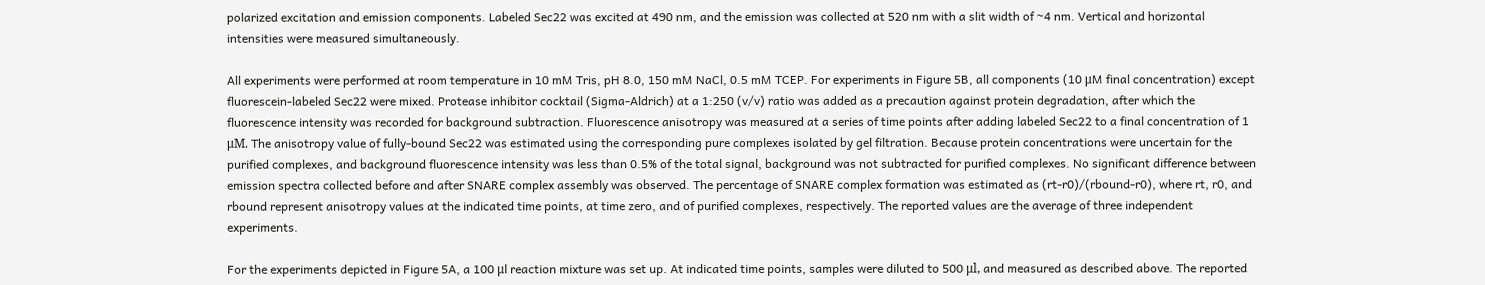polarized excitation and emission components. Labeled Sec22 was excited at 490 nm, and the emission was collected at 520 nm with a slit width of ~4 nm. Vertical and horizontal intensities were measured simultaneously.

All experiments were performed at room temperature in 10 mM Tris, pH 8.0, 150 mM NaCl, 0.5 mM TCEP. For experiments in Figure 5B, all components (10 μM final concentration) except fluorescein-labeled Sec22 were mixed. Protease inhibitor cocktail (Sigma-Aldrich) at a 1:250 (v/v) ratio was added as a precaution against protein degradation, after which the fluorescence intensity was recorded for background subtraction. Fluorescence anisotropy was measured at a series of time points after adding labeled Sec22 to a final concentration of 1 μM. The anisotropy value of fully-bound Sec22 was estimated using the corresponding pure complexes isolated by gel filtration. Because protein concentrations were uncertain for the purified complexes, and background fluorescence intensity was less than 0.5% of the total signal, background was not subtracted for purified complexes. No significant difference between emission spectra collected before and after SNARE complex assembly was observed. The percentage of SNARE complex formation was estimated as (rt-r0)/(rbound-r0), where rt, r0, and rbound represent anisotropy values at the indicated time points, at time zero, and of purified complexes, respectively. The reported values are the average of three independent experiments.

For the experiments depicted in Figure 5A, a 100 μl reaction mixture was set up. At indicated time points, samples were diluted to 500 μl, and measured as described above. The reported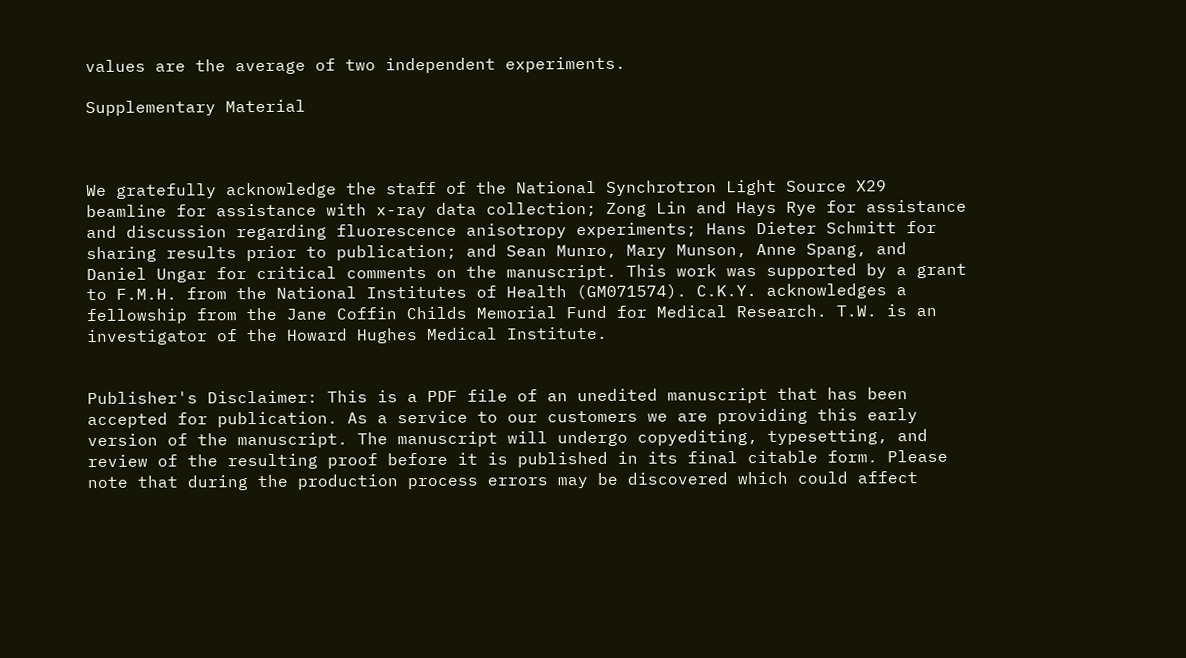values are the average of two independent experiments.

Supplementary Material



We gratefully acknowledge the staff of the National Synchrotron Light Source X29 beamline for assistance with x-ray data collection; Zong Lin and Hays Rye for assistance and discussion regarding fluorescence anisotropy experiments; Hans Dieter Schmitt for sharing results prior to publication; and Sean Munro, Mary Munson, Anne Spang, and Daniel Ungar for critical comments on the manuscript. This work was supported by a grant to F.M.H. from the National Institutes of Health (GM071574). C.K.Y. acknowledges a fellowship from the Jane Coffin Childs Memorial Fund for Medical Research. T.W. is an investigator of the Howard Hughes Medical Institute.


Publisher's Disclaimer: This is a PDF file of an unedited manuscript that has been accepted for publication. As a service to our customers we are providing this early version of the manuscript. The manuscript will undergo copyediting, typesetting, and review of the resulting proof before it is published in its final citable form. Please note that during the production process errors may be discovered which could affect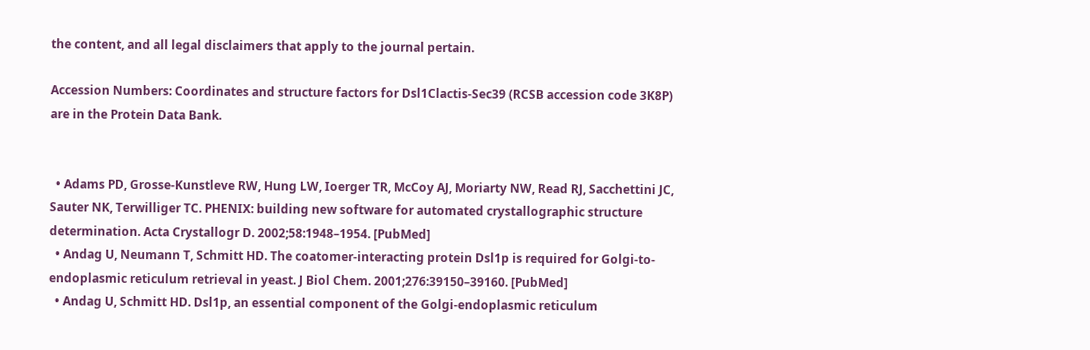the content, and all legal disclaimers that apply to the journal pertain.

Accession Numbers: Coordinates and structure factors for Dsl1Clactis-Sec39 (RCSB accession code 3K8P) are in the Protein Data Bank.


  • Adams PD, Grosse-Kunstleve RW, Hung LW, Ioerger TR, McCoy AJ, Moriarty NW, Read RJ, Sacchettini JC, Sauter NK, Terwilliger TC. PHENIX: building new software for automated crystallographic structure determination. Acta Crystallogr D. 2002;58:1948–1954. [PubMed]
  • Andag U, Neumann T, Schmitt HD. The coatomer-interacting protein Dsl1p is required for Golgi-to-endoplasmic reticulum retrieval in yeast. J Biol Chem. 2001;276:39150–39160. [PubMed]
  • Andag U, Schmitt HD. Dsl1p, an essential component of the Golgi-endoplasmic reticulum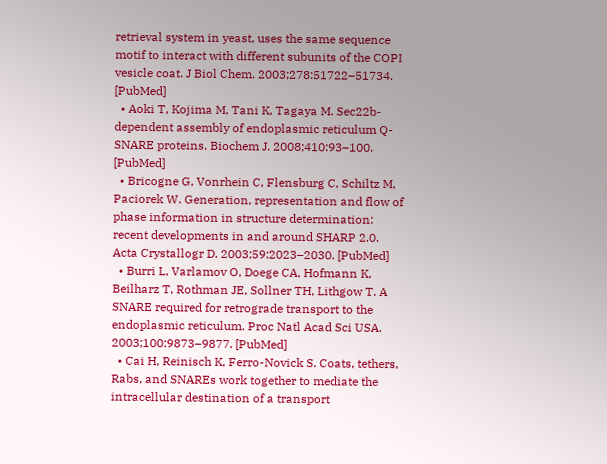retrieval system in yeast, uses the same sequence motif to interact with different subunits of the COPI vesicle coat. J Biol Chem. 2003;278:51722–51734. [PubMed]
  • Aoki T, Kojima M, Tani K, Tagaya M. Sec22b-dependent assembly of endoplasmic reticulum Q-SNARE proteins. Biochem J. 2008;410:93–100. [PubMed]
  • Bricogne G, Vonrhein C, Flensburg C, Schiltz M, Paciorek W. Generation, representation and flow of phase information in structure determination: recent developments in and around SHARP 2.0. Acta Crystallogr D. 2003;59:2023–2030. [PubMed]
  • Burri L, Varlamov O, Doege CA, Hofmann K, Beilharz T, Rothman JE, Sollner TH, Lithgow T. A SNARE required for retrograde transport to the endoplasmic reticulum. Proc Natl Acad Sci USA. 2003;100:9873–9877. [PubMed]
  • Cai H, Reinisch K, Ferro-Novick S. Coats, tethers, Rabs, and SNAREs work together to mediate the intracellular destination of a transport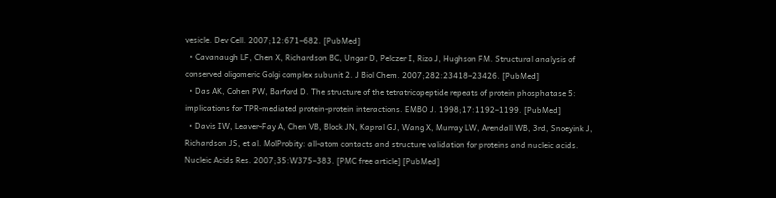vesicle. Dev Cell. 2007;12:671–682. [PubMed]
  • Cavanaugh LF, Chen X, Richardson BC, Ungar D, Pelczer I, Rizo J, Hughson FM. Structural analysis of conserved oligomeric Golgi complex subunit 2. J Biol Chem. 2007;282:23418–23426. [PubMed]
  • Das AK, Cohen PW, Barford D. The structure of the tetratricopeptide repeats of protein phosphatase 5: implications for TPR-mediated protein-protein interactions. EMBO J. 1998;17:1192–1199. [PubMed]
  • Davis IW, Leaver-Fay A, Chen VB, Block JN, Kapral GJ, Wang X, Murray LW, Arendall WB, 3rd, Snoeyink J, Richardson JS, et al. MolProbity: all-atom contacts and structure validation for proteins and nucleic acids. Nucleic Acids Res. 2007;35:W375–383. [PMC free article] [PubMed]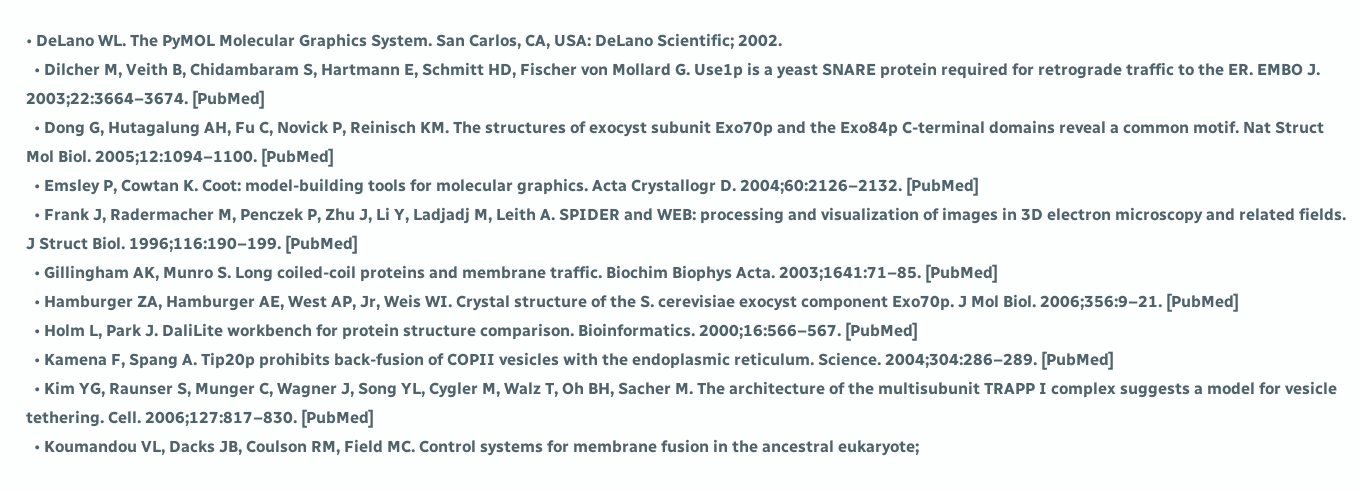• DeLano WL. The PyMOL Molecular Graphics System. San Carlos, CA, USA: DeLano Scientific; 2002.
  • Dilcher M, Veith B, Chidambaram S, Hartmann E, Schmitt HD, Fischer von Mollard G. Use1p is a yeast SNARE protein required for retrograde traffic to the ER. EMBO J. 2003;22:3664–3674. [PubMed]
  • Dong G, Hutagalung AH, Fu C, Novick P, Reinisch KM. The structures of exocyst subunit Exo70p and the Exo84p C-terminal domains reveal a common motif. Nat Struct Mol Biol. 2005;12:1094–1100. [PubMed]
  • Emsley P, Cowtan K. Coot: model-building tools for molecular graphics. Acta Crystallogr D. 2004;60:2126–2132. [PubMed]
  • Frank J, Radermacher M, Penczek P, Zhu J, Li Y, Ladjadj M, Leith A. SPIDER and WEB: processing and visualization of images in 3D electron microscopy and related fields. J Struct Biol. 1996;116:190–199. [PubMed]
  • Gillingham AK, Munro S. Long coiled-coil proteins and membrane traffic. Biochim Biophys Acta. 2003;1641:71–85. [PubMed]
  • Hamburger ZA, Hamburger AE, West AP, Jr, Weis WI. Crystal structure of the S. cerevisiae exocyst component Exo70p. J Mol Biol. 2006;356:9–21. [PubMed]
  • Holm L, Park J. DaliLite workbench for protein structure comparison. Bioinformatics. 2000;16:566–567. [PubMed]
  • Kamena F, Spang A. Tip20p prohibits back-fusion of COPII vesicles with the endoplasmic reticulum. Science. 2004;304:286–289. [PubMed]
  • Kim YG, Raunser S, Munger C, Wagner J, Song YL, Cygler M, Walz T, Oh BH, Sacher M. The architecture of the multisubunit TRAPP I complex suggests a model for vesicle tethering. Cell. 2006;127:817–830. [PubMed]
  • Koumandou VL, Dacks JB, Coulson RM, Field MC. Control systems for membrane fusion in the ancestral eukaryote;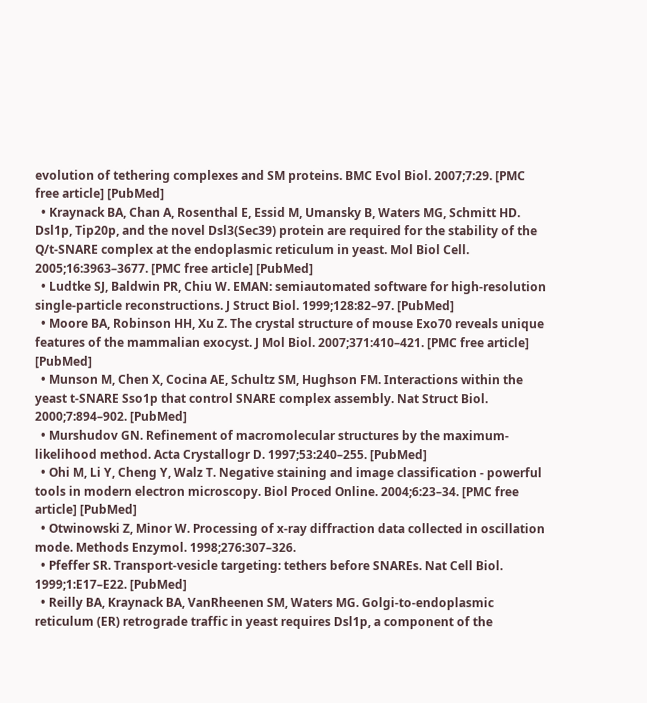evolution of tethering complexes and SM proteins. BMC Evol Biol. 2007;7:29. [PMC free article] [PubMed]
  • Kraynack BA, Chan A, Rosenthal E, Essid M, Umansky B, Waters MG, Schmitt HD. Dsl1p, Tip20p, and the novel Dsl3(Sec39) protein are required for the stability of the Q/t-SNARE complex at the endoplasmic reticulum in yeast. Mol Biol Cell. 2005;16:3963–3677. [PMC free article] [PubMed]
  • Ludtke SJ, Baldwin PR, Chiu W. EMAN: semiautomated software for high-resolution single-particle reconstructions. J Struct Biol. 1999;128:82–97. [PubMed]
  • Moore BA, Robinson HH, Xu Z. The crystal structure of mouse Exo70 reveals unique features of the mammalian exocyst. J Mol Biol. 2007;371:410–421. [PMC free article] [PubMed]
  • Munson M, Chen X, Cocina AE, Schultz SM, Hughson FM. Interactions within the yeast t-SNARE Sso1p that control SNARE complex assembly. Nat Struct Biol. 2000;7:894–902. [PubMed]
  • Murshudov GN. Refinement of macromolecular structures by the maximum-likelihood method. Acta Crystallogr D. 1997;53:240–255. [PubMed]
  • Ohi M, Li Y, Cheng Y, Walz T. Negative staining and image classification - powerful tools in modern electron microscopy. Biol Proced Online. 2004;6:23–34. [PMC free article] [PubMed]
  • Otwinowski Z, Minor W. Processing of x-ray diffraction data collected in oscillation mode. Methods Enzymol. 1998;276:307–326.
  • Pfeffer SR. Transport-vesicle targeting: tethers before SNAREs. Nat Cell Biol. 1999;1:E17–E22. [PubMed]
  • Reilly BA, Kraynack BA, VanRheenen SM, Waters MG. Golgi-to-endoplasmic reticulum (ER) retrograde traffic in yeast requires Dsl1p, a component of the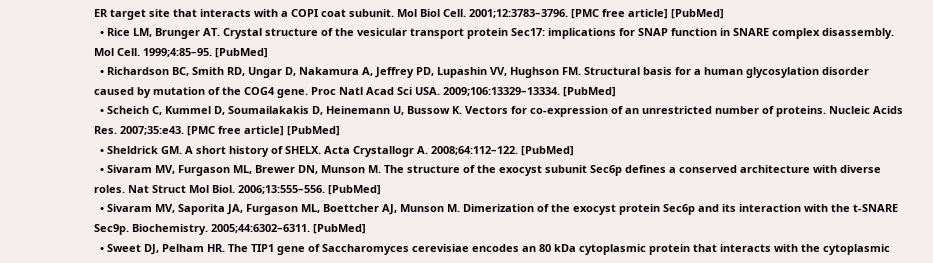ER target site that interacts with a COPI coat subunit. Mol Biol Cell. 2001;12:3783–3796. [PMC free article] [PubMed]
  • Rice LM, Brunger AT. Crystal structure of the vesicular transport protein Sec17: implications for SNAP function in SNARE complex disassembly. Mol Cell. 1999;4:85–95. [PubMed]
  • Richardson BC, Smith RD, Ungar D, Nakamura A, Jeffrey PD, Lupashin VV, Hughson FM. Structural basis for a human glycosylation disorder caused by mutation of the COG4 gene. Proc Natl Acad Sci USA. 2009;106:13329–13334. [PubMed]
  • Scheich C, Kummel D, Soumailakakis D, Heinemann U, Bussow K. Vectors for co-expression of an unrestricted number of proteins. Nucleic Acids Res. 2007;35:e43. [PMC free article] [PubMed]
  • Sheldrick GM. A short history of SHELX. Acta Crystallogr A. 2008;64:112–122. [PubMed]
  • Sivaram MV, Furgason ML, Brewer DN, Munson M. The structure of the exocyst subunit Sec6p defines a conserved architecture with diverse roles. Nat Struct Mol Biol. 2006;13:555–556. [PubMed]
  • Sivaram MV, Saporita JA, Furgason ML, Boettcher AJ, Munson M. Dimerization of the exocyst protein Sec6p and its interaction with the t-SNARE Sec9p. Biochemistry. 2005;44:6302–6311. [PubMed]
  • Sweet DJ, Pelham HR. The TIP1 gene of Saccharomyces cerevisiae encodes an 80 kDa cytoplasmic protein that interacts with the cytoplasmic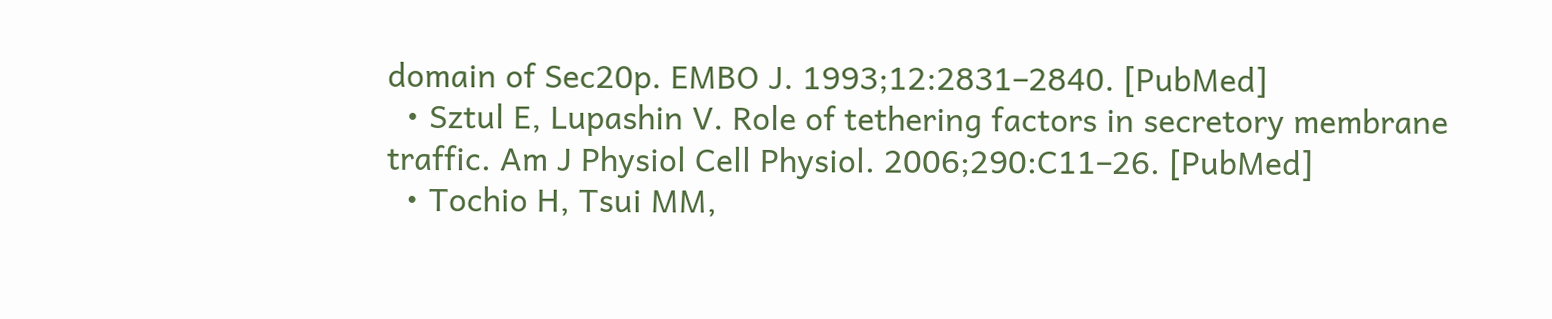domain of Sec20p. EMBO J. 1993;12:2831–2840. [PubMed]
  • Sztul E, Lupashin V. Role of tethering factors in secretory membrane traffic. Am J Physiol Cell Physiol. 2006;290:C11–26. [PubMed]
  • Tochio H, Tsui MM,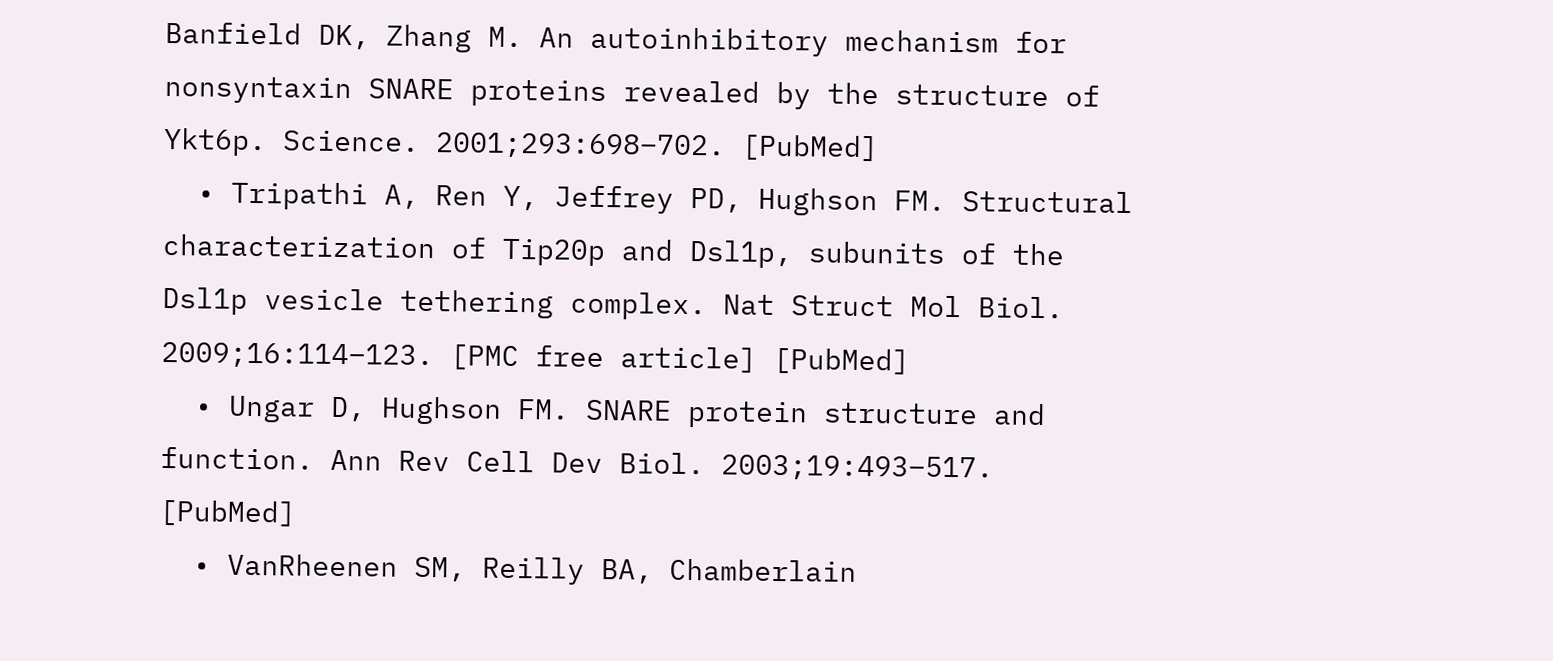Banfield DK, Zhang M. An autoinhibitory mechanism for nonsyntaxin SNARE proteins revealed by the structure of Ykt6p. Science. 2001;293:698–702. [PubMed]
  • Tripathi A, Ren Y, Jeffrey PD, Hughson FM. Structural characterization of Tip20p and Dsl1p, subunits of the Dsl1p vesicle tethering complex. Nat Struct Mol Biol. 2009;16:114–123. [PMC free article] [PubMed]
  • Ungar D, Hughson FM. SNARE protein structure and function. Ann Rev Cell Dev Biol. 2003;19:493–517. [PubMed]
  • VanRheenen SM, Reilly BA, Chamberlain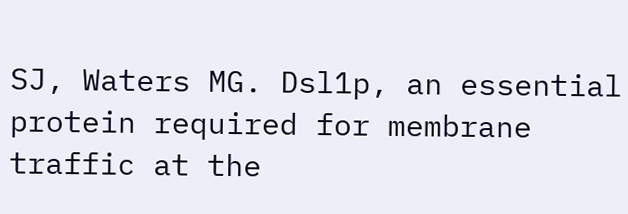SJ, Waters MG. Dsl1p, an essential protein required for membrane traffic at the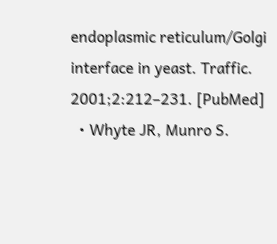endoplasmic reticulum/Golgi interface in yeast. Traffic. 2001;2:212–231. [PubMed]
  • Whyte JR, Munro S.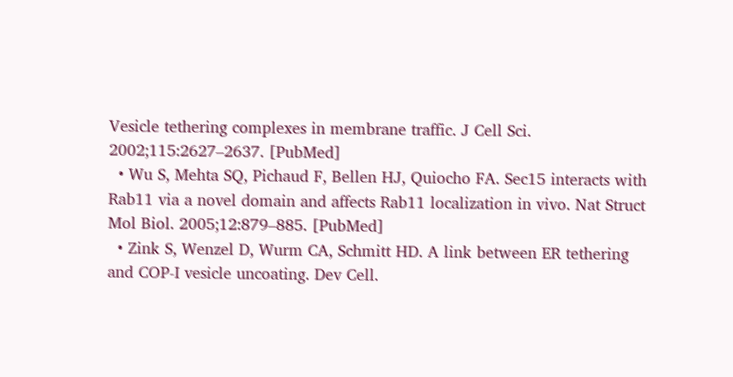Vesicle tethering complexes in membrane traffic. J Cell Sci. 2002;115:2627–2637. [PubMed]
  • Wu S, Mehta SQ, Pichaud F, Bellen HJ, Quiocho FA. Sec15 interacts with Rab11 via a novel domain and affects Rab11 localization in vivo. Nat Struct Mol Biol. 2005;12:879–885. [PubMed]
  • Zink S, Wenzel D, Wurm CA, Schmitt HD. A link between ER tethering and COP-I vesicle uncoating. Dev Cell.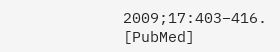2009;17:403–416. [PubMed]